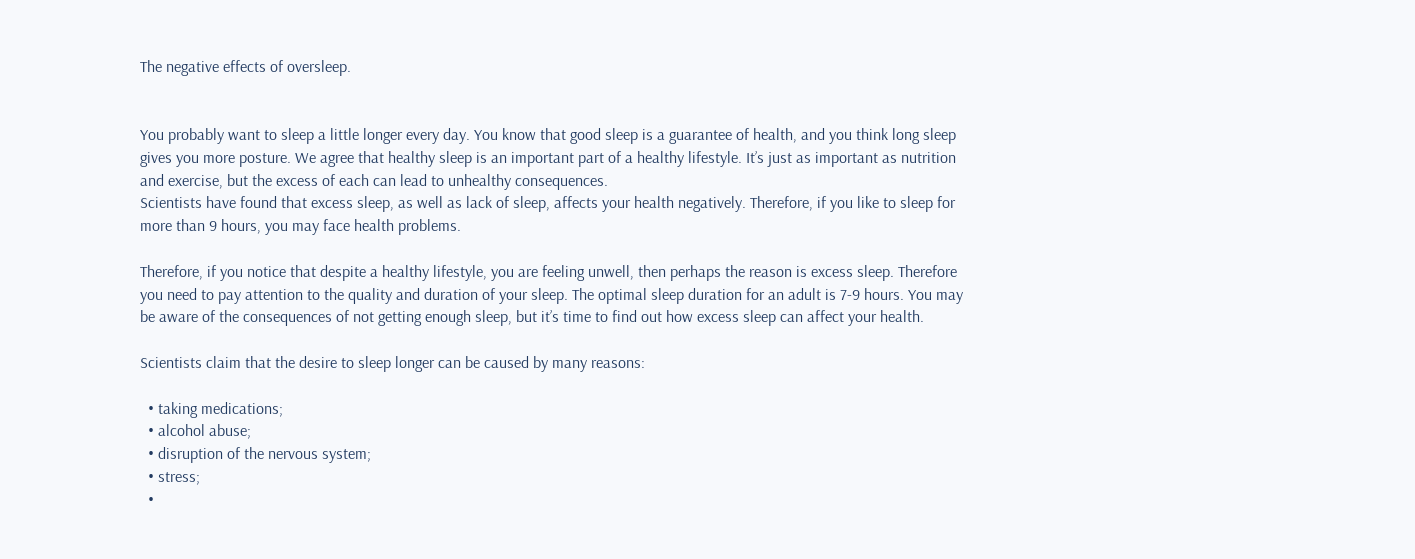The negative effects of oversleep.


You probably want to sleep a little longer every day. You know that good sleep is a guarantee of health, and you think long sleep gives you more posture. We agree that healthy sleep is an important part of a healthy lifestyle. It’s just as important as nutrition and exercise, but the excess of each can lead to unhealthy consequences.
Scientists have found that excess sleep, as well as lack of sleep, affects your health negatively. Therefore, if you like to sleep for more than 9 hours, you may face health problems.

Therefore, if you notice that despite a healthy lifestyle, you are feeling unwell, then perhaps the reason is excess sleep. Therefore you need to pay attention to the quality and duration of your sleep. The optimal sleep duration for an adult is 7-9 hours. You may be aware of the consequences of not getting enough sleep, but it’s time to find out how excess sleep can affect your health.

Scientists claim that the desire to sleep longer can be caused by many reasons:

  • taking medications;
  • alcohol abuse;
  • disruption of the nervous system;
  • stress;
  •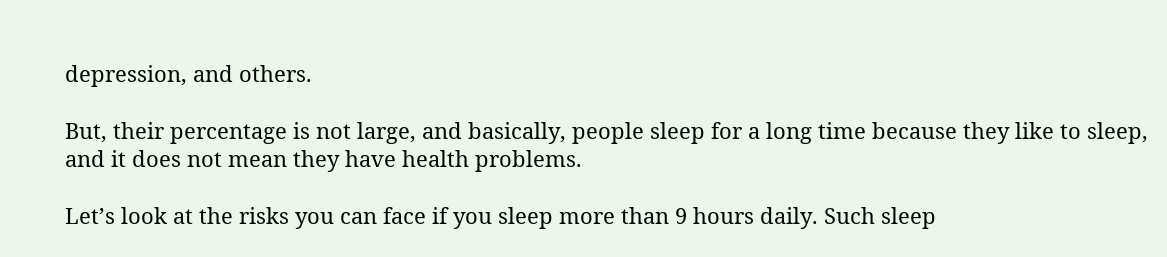depression, and others.

But, their percentage is not large, and basically, people sleep for a long time because they like to sleep, and it does not mean they have health problems.

Let’s look at the risks you can face if you sleep more than 9 hours daily. Such sleep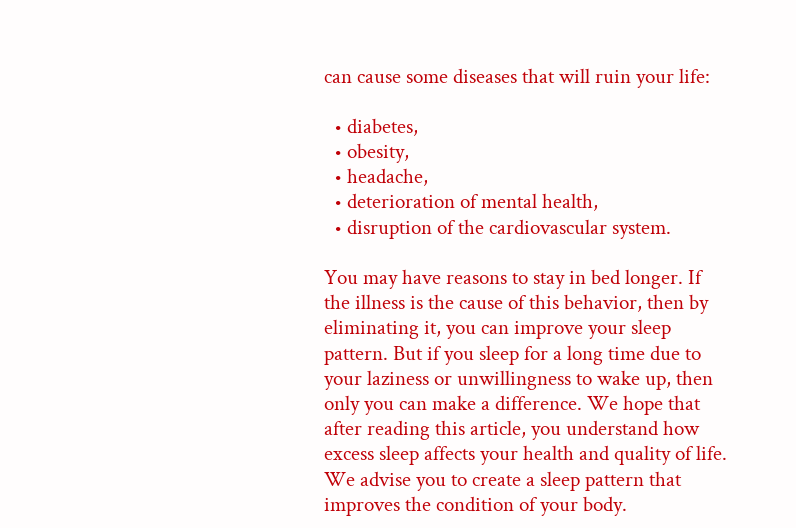can cause some diseases that will ruin your life:

  • diabetes,
  • obesity,
  • headache,
  • deterioration of mental health,
  • disruption of the cardiovascular system.

You may have reasons to stay in bed longer. If the illness is the cause of this behavior, then by eliminating it, you can improve your sleep pattern. But if you sleep for a long time due to your laziness or unwillingness to wake up, then only you can make a difference. We hope that after reading this article, you understand how excess sleep affects your health and quality of life. We advise you to create a sleep pattern that improves the condition of your body.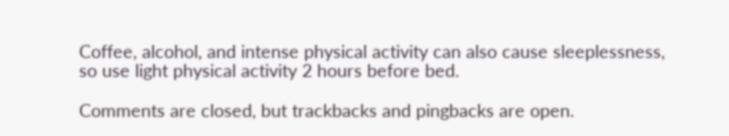Coffee, alcohol, and intense physical activity can also cause sleeplessness, so use light physical activity 2 hours before bed.

Comments are closed, but trackbacks and pingbacks are open.